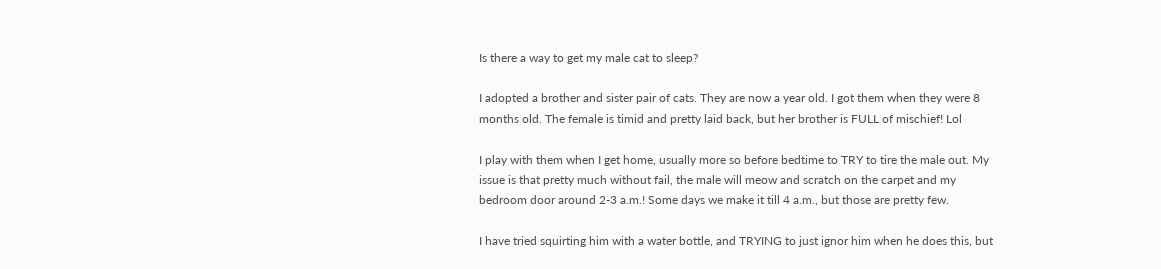Is there a way to get my male cat to sleep?

I adopted a brother and sister pair of cats. They are now a year old. I got them when they were 8 months old. The female is timid and pretty laid back, but her brother is FULL of mischief! Lol

I play with them when I get home, usually more so before bedtime to TRY to tire the male out. My issue is that pretty much without fail, the male will meow and scratch on the carpet and my bedroom door around 2-3 a.m.! Some days we make it till 4 a.m., but those are pretty few.

I have tried squirting him with a water bottle, and TRYING to just ignor him when he does this, but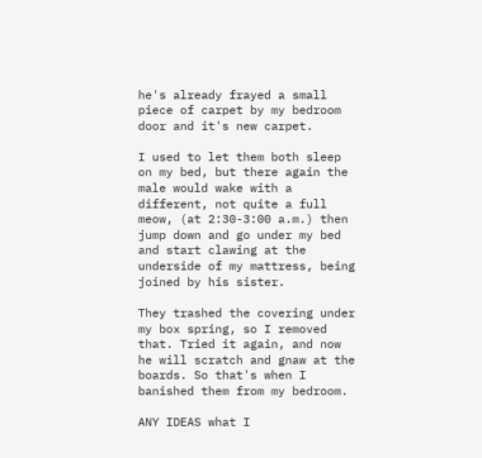he's already frayed a small piece of carpet by my bedroom door and it's new carpet.

I used to let them both sleep on my bed, but there again the male would wake with a different, not quite a full meow, (at 2:30-3:00 a.m.) then jump down and go under my bed and start clawing at the underside of my mattress, being joined by his sister.

They trashed the covering under my box spring, so I removed that. Tried it again, and now he will scratch and gnaw at the boards. So that's when I banished them from my bedroom.

ANY IDEAS what I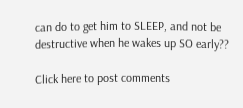can do to get him to SLEEP, and not be destructive when he wakes up SO early??

Click here to post comments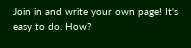Join in and write your own page! It's easy to do. How?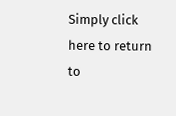Simply click here to return to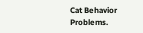Cat Behavior Problems.